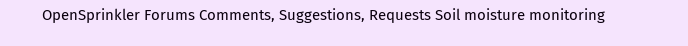OpenSprinkler Forums Comments, Suggestions, Requests Soil moisture monitoring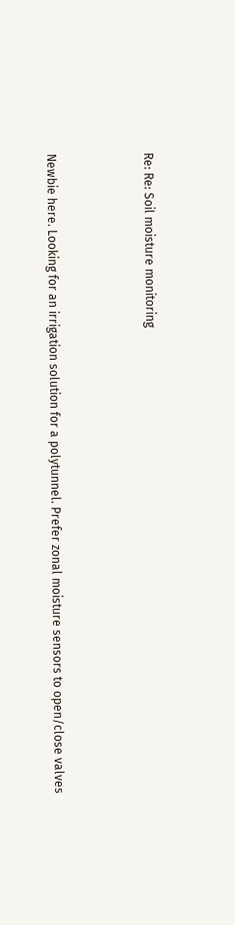Re: Re: Soil moisture monitoring



Newbie here. Looking for an irrigation solution for a polytunnel. Prefer zonal moisture sensors to open/close valves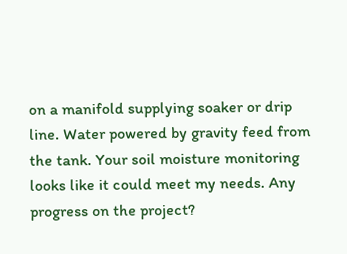on a manifold supplying soaker or drip line. Water powered by gravity feed from the tank. Your soil moisture monitoring looks like it could meet my needs. Any progress on the project?